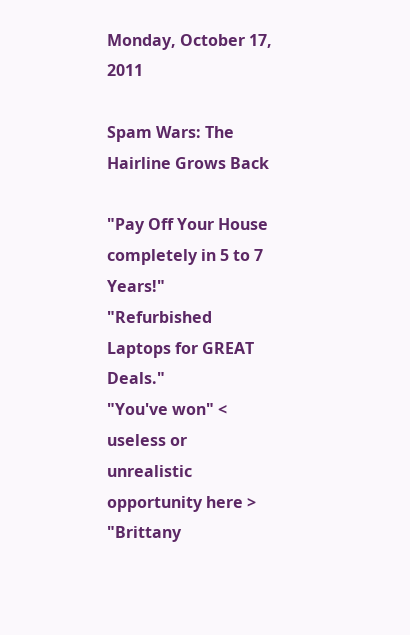Monday, October 17, 2011

Spam Wars: The Hairline Grows Back

"Pay Off Your House completely in 5 to 7 Years!"
"Refurbished Laptops for GREAT Deals."
"You've won" < useless or unrealistic opportunity here >
"Brittany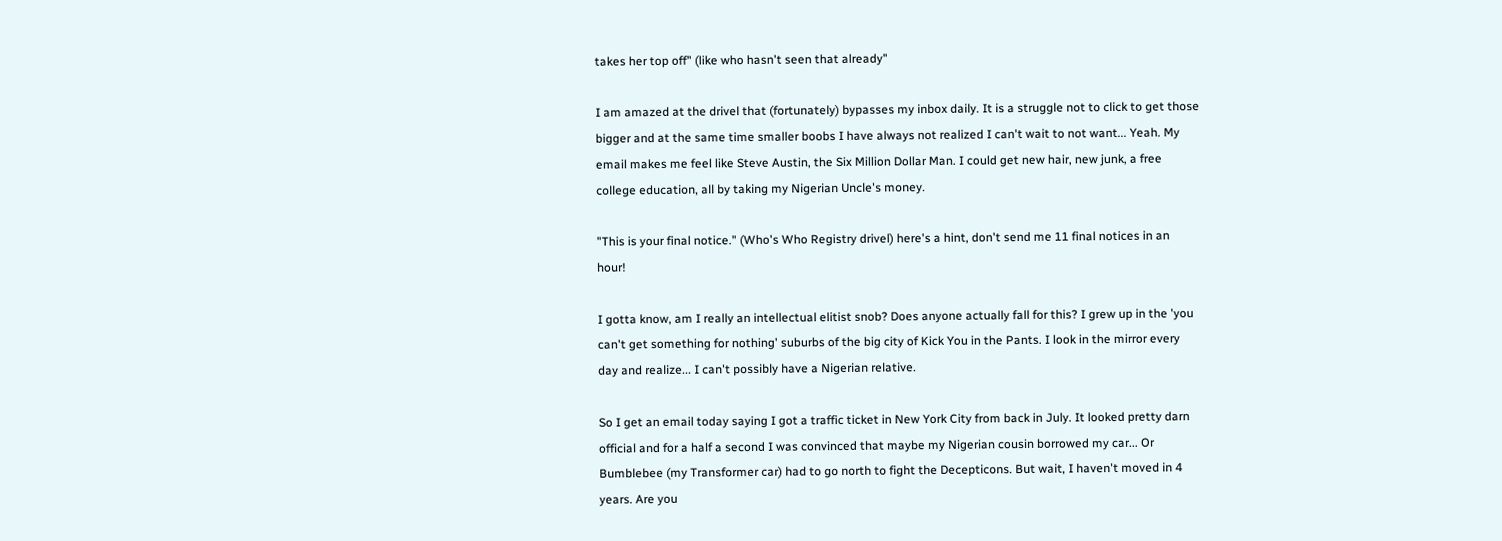takes her top off" (like who hasn't seen that already"

I am amazed at the drivel that (fortunately) bypasses my inbox daily. It is a struggle not to click to get those bigger and at the same time smaller boobs I have always not realized I can't wait to not want... Yeah. My email makes me feel like Steve Austin, the Six Million Dollar Man. I could get new hair, new junk, a free college education, all by taking my Nigerian Uncle's money.

"This is your final notice." (Who's Who Registry drivel) here's a hint, don't send me 11 final notices in an hour!

I gotta know, am I really an intellectual elitist snob? Does anyone actually fall for this? I grew up in the 'you can't get something for nothing' suburbs of the big city of Kick You in the Pants. I look in the mirror every day and realize... I can't possibly have a Nigerian relative.

So I get an email today saying I got a traffic ticket in New York City from back in July. It looked pretty darn official and for a half a second I was convinced that maybe my Nigerian cousin borrowed my car... Or Bumblebee (my Transformer car) had to go north to fight the Decepticons. But wait, I haven't moved in 4 years. Are you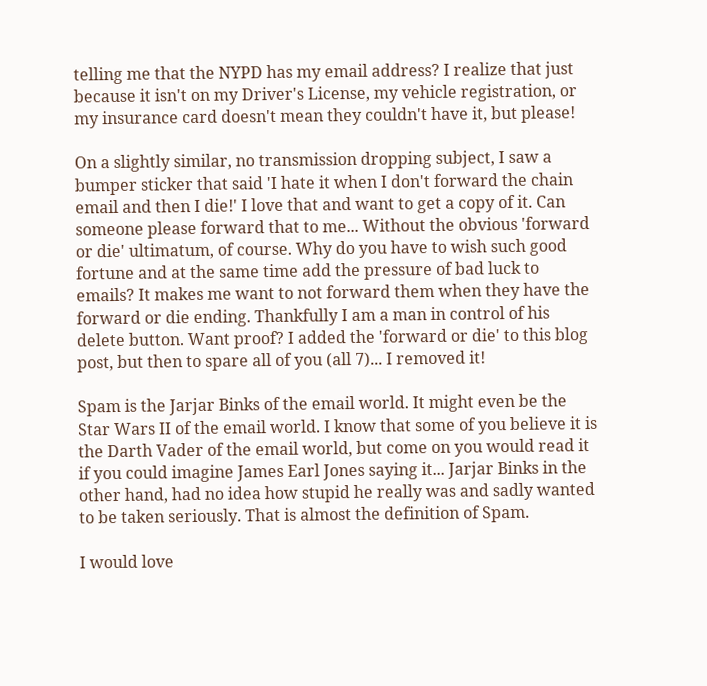telling me that the NYPD has my email address? I realize that just because it isn't on my Driver's License, my vehicle registration, or my insurance card doesn't mean they couldn't have it, but please!

On a slightly similar, no transmission dropping subject, I saw a bumper sticker that said 'I hate it when I don't forward the chain email and then I die!' I love that and want to get a copy of it. Can someone please forward that to me... Without the obvious 'forward or die' ultimatum, of course. Why do you have to wish such good fortune and at the same time add the pressure of bad luck to emails? It makes me want to not forward them when they have the forward or die ending. Thankfully I am a man in control of his delete button. Want proof? I added the 'forward or die' to this blog post, but then to spare all of you (all 7)... I removed it!

Spam is the Jarjar Binks of the email world. It might even be the Star Wars II of the email world. I know that some of you believe it is the Darth Vader of the email world, but come on you would read it if you could imagine James Earl Jones saying it... Jarjar Binks in the other hand, had no idea how stupid he really was and sadly wanted to be taken seriously. That is almost the definition of Spam.

I would love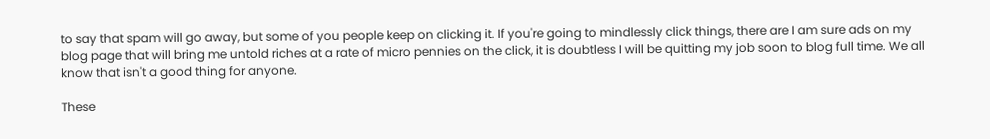to say that spam will go away, but some of you people keep on clicking it. If you're going to mindlessly click things, there are I am sure ads on my blog page that will bring me untold riches at a rate of micro pennies on the click, it is doubtless I will be quitting my job soon to blog full time. We all know that isn't a good thing for anyone.

These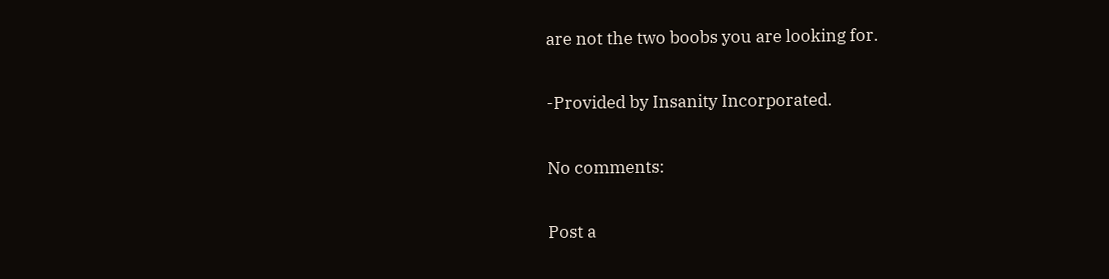are not the two boobs you are looking for.

-Provided by Insanity Incorporated.

No comments:

Post a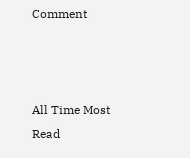Comment



All Time Most Read